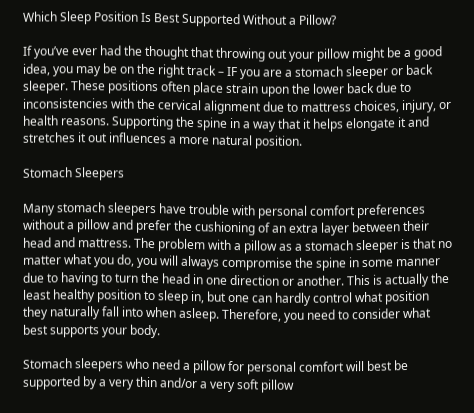Which Sleep Position Is Best Supported Without a Pillow?

If you’ve ever had the thought that throwing out your pillow might be a good idea, you may be on the right track – IF you are a stomach sleeper or back sleeper. These positions often place strain upon the lower back due to inconsistencies with the cervical alignment due to mattress choices, injury, or health reasons. Supporting the spine in a way that it helps elongate it and stretches it out influences a more natural position.

Stomach Sleepers

Many stomach sleepers have trouble with personal comfort preferences without a pillow and prefer the cushioning of an extra layer between their head and mattress. The problem with a pillow as a stomach sleeper is that no matter what you do, you will always compromise the spine in some manner due to having to turn the head in one direction or another. This is actually the least healthy position to sleep in, but one can hardly control what position they naturally fall into when asleep. Therefore, you need to consider what best supports your body.

Stomach sleepers who need a pillow for personal comfort will best be supported by a very thin and/or a very soft pillow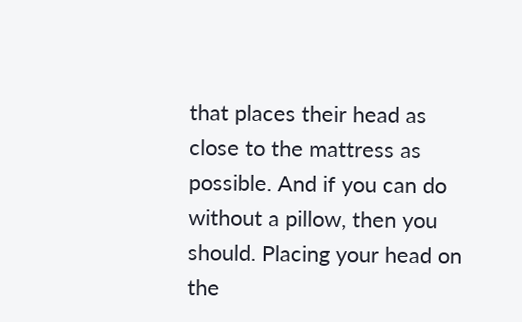that places their head as close to the mattress as possible. And if you can do without a pillow, then you should. Placing your head on the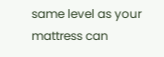same level as your mattress can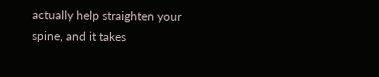actually help straighten your spine, and it takes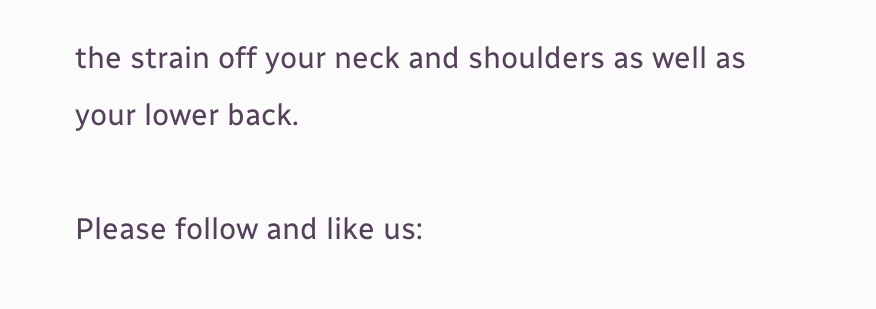the strain off your neck and shoulders as well as your lower back.

Please follow and like us: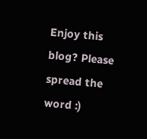Enjoy this blog? Please spread the word :)